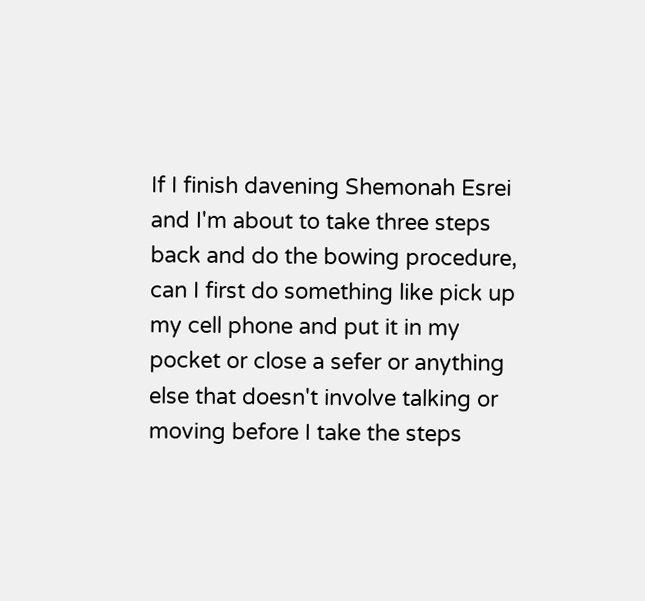If I finish davening Shemonah Esrei and I'm about to take three steps back and do the bowing procedure, can I first do something like pick up my cell phone and put it in my pocket or close a sefer or anything else that doesn't involve talking or moving before I take the steps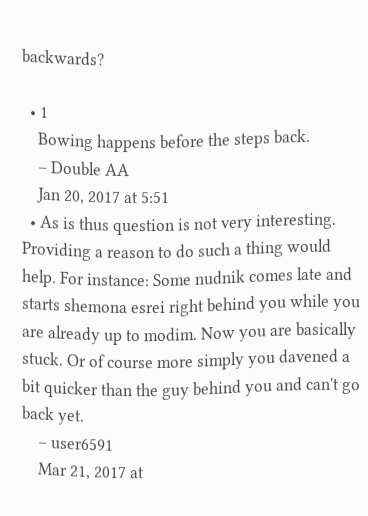backwards?

  • 1
    Bowing happens before the steps back.
    – Double AA
    Jan 20, 2017 at 5:51
  • As is thus question is not very interesting. Providing a reason to do such a thing would help. For instance: Some nudnik comes late and starts shemona esrei right behind you while you are already up to modim. Now you are basically stuck. Or of course more simply you davened a bit quicker than the guy behind you and can't go back yet.
    – user6591
    Mar 21, 2017 at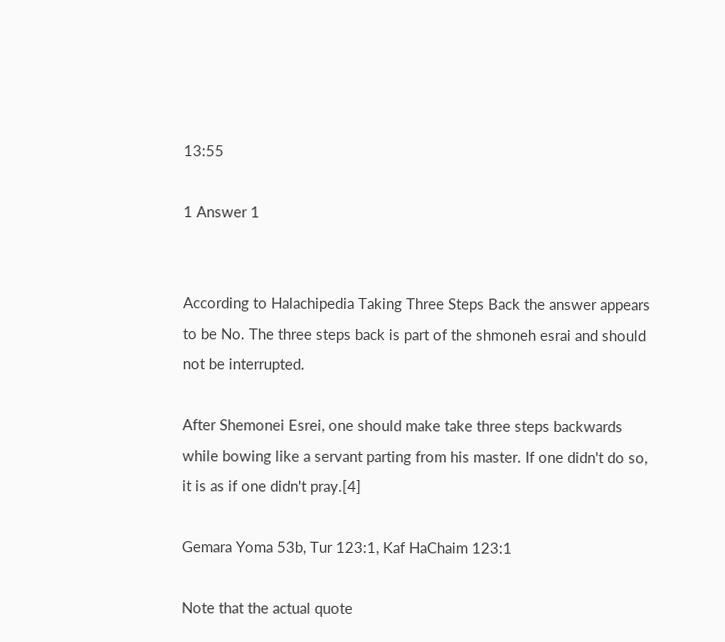13:55

1 Answer 1


According to Halachipedia Taking Three Steps Back the answer appears to be No. The three steps back is part of the shmoneh esrai and should not be interrupted.

After Shemonei Esrei, one should make take three steps backwards while bowing like a servant parting from his master. If one didn't do so, it is as if one didn't pray.[4]

Gemara Yoma 53b, Tur 123:1, Kaf HaChaim 123:1

Note that the actual quote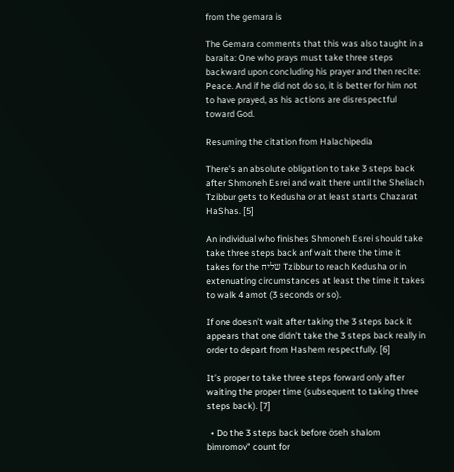from the gemara is

The Gemara comments that this was also taught in a baraita: One who prays must take three steps backward upon concluding his prayer and then recite: Peace. And if he did not do so, it is better for him not to have prayed, as his actions are disrespectful toward God.

Resuming the citation from Halachipedia

There’s an absolute obligation to take 3 steps back after Shmoneh Esrei and wait there until the Sheliach Tzibbur gets to Kedusha or at least starts Chazarat HaShas. [5]

An individual who finishes Shmoneh Esrei should take take three steps back anf wait there the time it takes for the שליח Tzibbur to reach Kedusha or in extenuating circumstances at least the time it takes to walk 4 amot (3 seconds or so).

If one doesn’t wait after taking the 3 steps back it appears that one didn’t take the 3 steps back really in order to depart from Hashem respectfully. [6]

It’s proper to take three steps forward only after waiting the proper time (subsequent to taking three steps back). [7]

  • Do the 3 steps back before öseh shalom bimromov" count for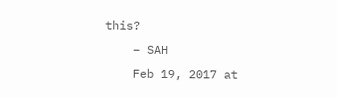this?
    – SAH
    Feb 19, 2017 at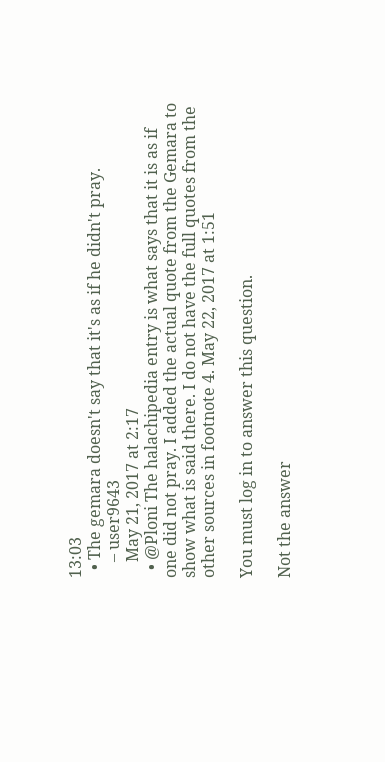13:03
  • The gemara doesn't say that it's as if he didn't pray.
    – user9643
    May 21, 2017 at 2:17
  • @Ploni The halachipedia entry is what says that it is as if one did not pray. I added the actual quote from the Gemara to show what is said there. I do not have the full quotes from the other sources in footnote 4. May 22, 2017 at 1:51

You must log in to answer this question.

Not the answer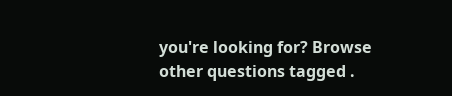you're looking for? Browse other questions tagged .